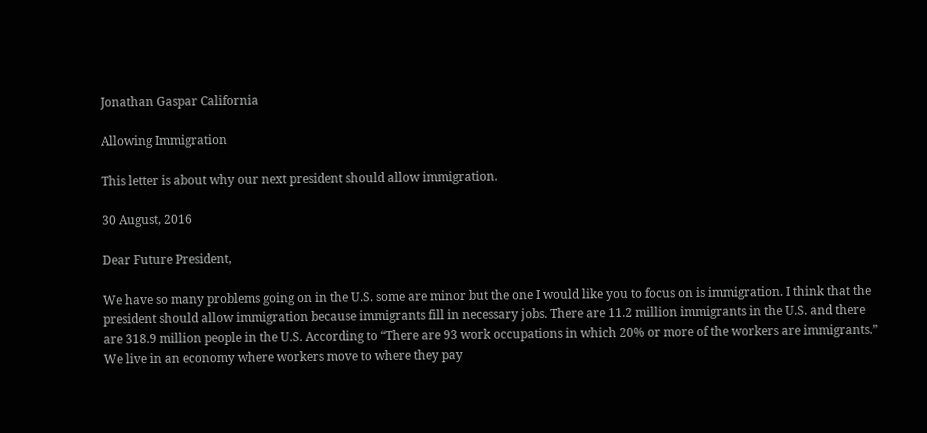Jonathan Gaspar California

Allowing Immigration

This letter is about why our next president should allow immigration.

30 August, 2016

Dear Future President,

We have so many problems going on in the U.S. some are minor but the one I would like you to focus on is immigration. I think that the president should allow immigration because immigrants fill in necessary jobs. There are 11.2 million immigrants in the U.S. and there are 318.9 million people in the U.S. According to “There are 93 work occupations in which 20% or more of the workers are immigrants.” We live in an economy where workers move to where they pay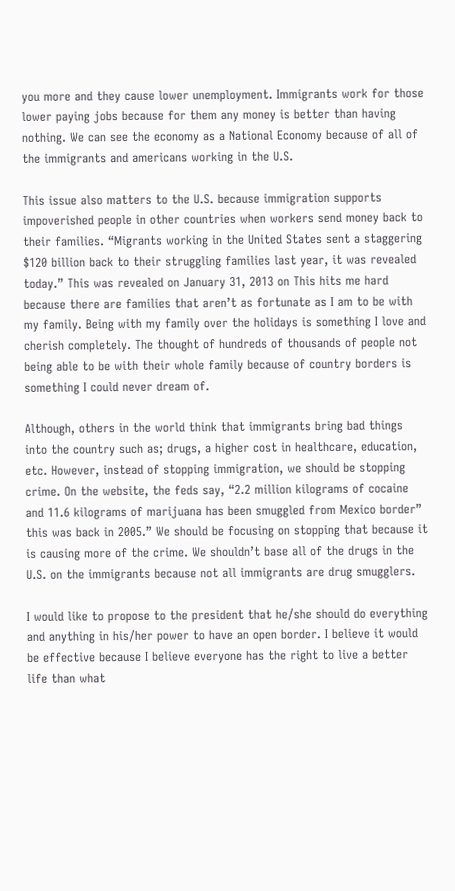you more and they cause lower unemployment. Immigrants work for those lower paying jobs because for them any money is better than having nothing. We can see the economy as a National Economy because of all of the immigrants and americans working in the U.S.

This issue also matters to the U.S. because immigration supports impoverished people in other countries when workers send money back to their families. “Migrants working in the United States sent a staggering $120 billion back to their struggling families last year, it was revealed today.” This was revealed on January 31, 2013 on This hits me hard because there are families that aren’t as fortunate as I am to be with my family. Being with my family over the holidays is something I love and cherish completely. The thought of hundreds of thousands of people not being able to be with their whole family because of country borders is something I could never dream of.

Although, others in the world think that immigrants bring bad things into the country such as; drugs, a higher cost in healthcare, education, etc. However, instead of stopping immigration, we should be stopping crime. On the website, the feds say, “2.2 million kilograms of cocaine and 11.6 kilograms of marijuana has been smuggled from Mexico border” this was back in 2005.” We should be focusing on stopping that because it is causing more of the crime. We shouldn’t base all of the drugs in the U.S. on the immigrants because not all immigrants are drug smugglers.

I would like to propose to the president that he/she should do everything and anything in his/her power to have an open border. I believe it would be effective because I believe everyone has the right to live a better life than what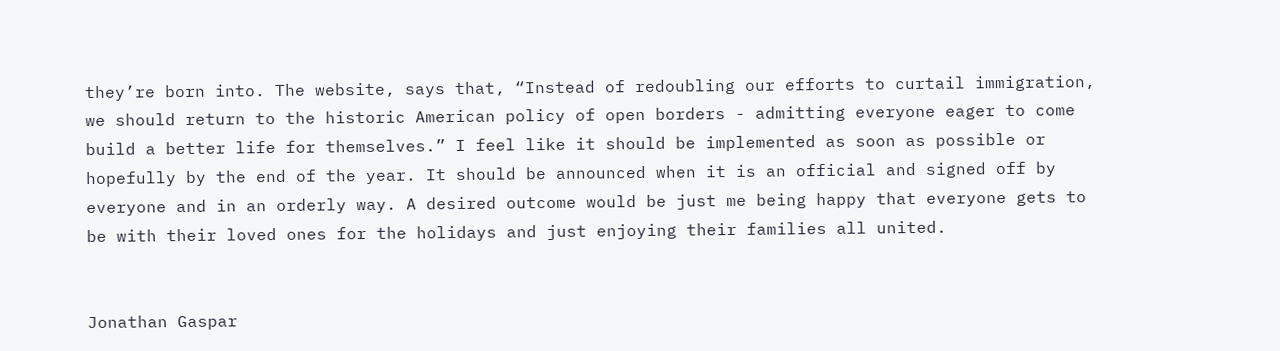they’re born into. The website, says that, “Instead of redoubling our efforts to curtail immigration, we should return to the historic American policy of open borders - admitting everyone eager to come build a better life for themselves.” I feel like it should be implemented as soon as possible or hopefully by the end of the year. It should be announced when it is an official and signed off by everyone and in an orderly way. A desired outcome would be just me being happy that everyone gets to be with their loved ones for the holidays and just enjoying their families all united.


Jonathan Gaspar